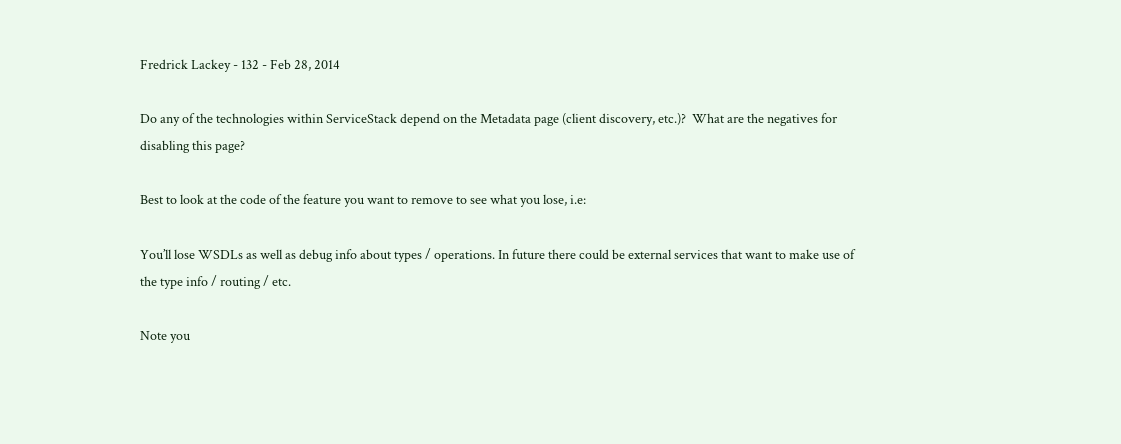Fredrick Lackey - 132 - Feb 28, 2014

Do any of the technologies within ServiceStack depend on the Metadata page (client discovery, etc.)?  What are the negatives for disabling this page?

Best to look at the code of the feature you want to remove to see what you lose, i.e:

You’ll lose WSDLs as well as debug info about types / operations. In future there could be external services that want to make use of the type info / routing / etc.

Note you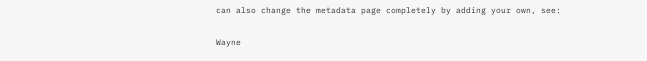can also change the metadata page completely by adding your own, see:

Wayne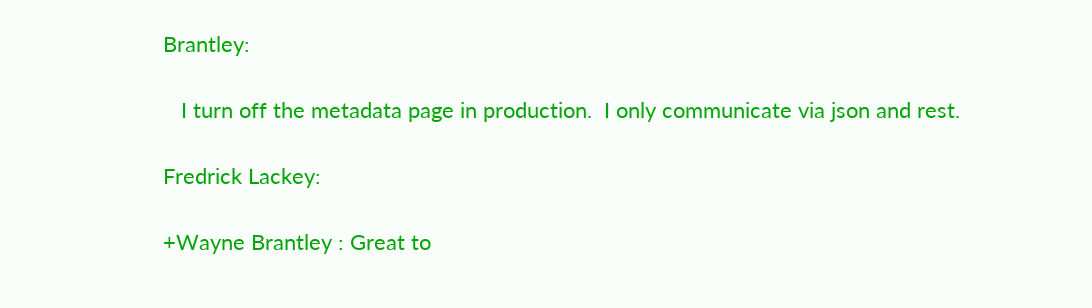Brantley:

   I turn off the metadata page in production.  I only communicate via json and rest.

Fredrick Lackey:

+Wayne Brantley : Great to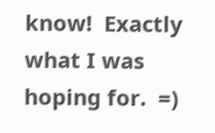know!  Exactly what I was hoping for.  =)